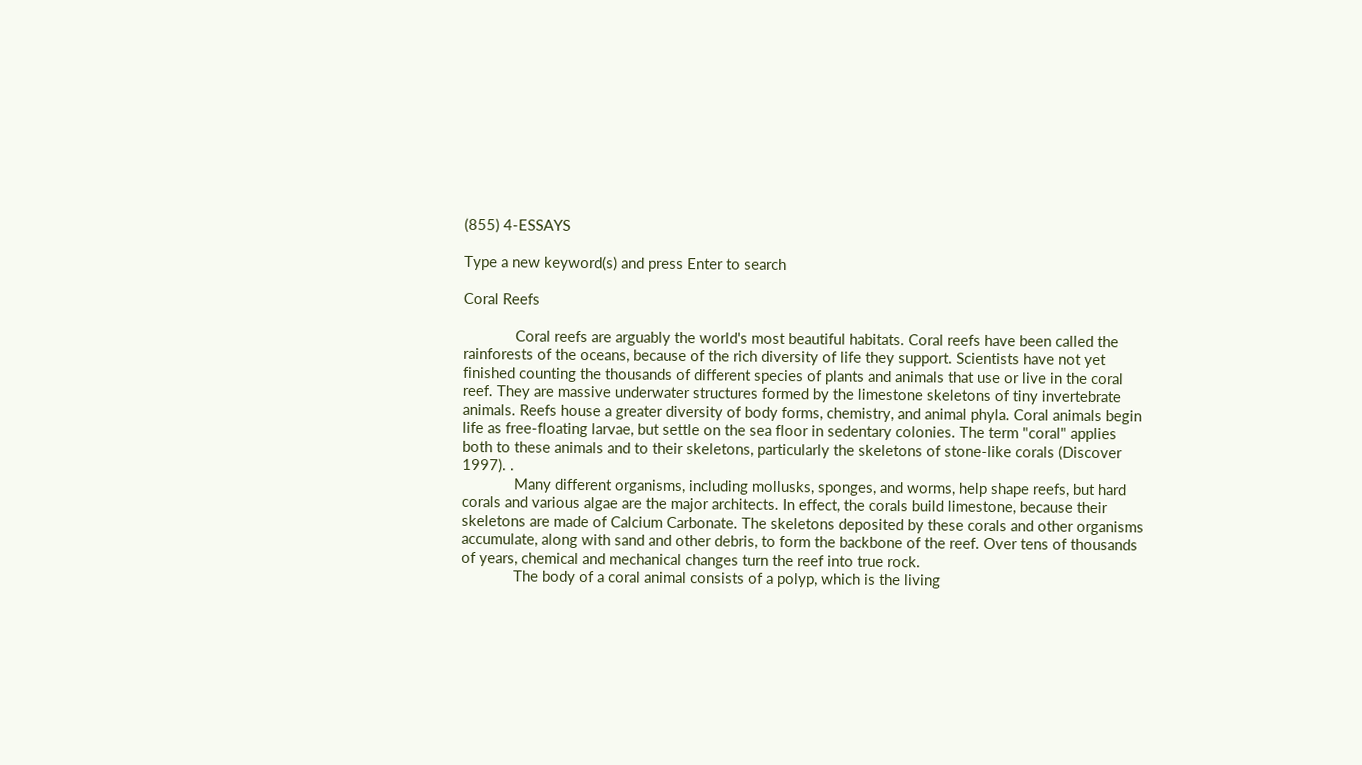(855) 4-ESSAYS

Type a new keyword(s) and press Enter to search

Coral Reefs

             Coral reefs are arguably the world's most beautiful habitats. Coral reefs have been called the rainforests of the oceans, because of the rich diversity of life they support. Scientists have not yet finished counting the thousands of different species of plants and animals that use or live in the coral reef. They are massive underwater structures formed by the limestone skeletons of tiny invertebrate animals. Reefs house a greater diversity of body forms, chemistry, and animal phyla. Coral animals begin life as free-floating larvae, but settle on the sea floor in sedentary colonies. The term "coral" applies both to these animals and to their skeletons, particularly the skeletons of stone-like corals (Discover 1997). .
             Many different organisms, including mollusks, sponges, and worms, help shape reefs, but hard corals and various algae are the major architects. In effect, the corals build limestone, because their skeletons are made of Calcium Carbonate. The skeletons deposited by these corals and other organisms accumulate, along with sand and other debris, to form the backbone of the reef. Over tens of thousands of years, chemical and mechanical changes turn the reef into true rock.
             The body of a coral animal consists of a polyp, which is the living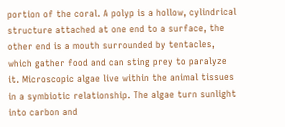portion of the coral. A polyp is a hollow, cylindrical structure attached at one end to a surface, the other end is a mouth surrounded by tentacles, which gather food and can sting prey to paralyze it. Microscopic algae live within the animal tissues in a symbiotic relationship. The algae turn sunlight into carbon and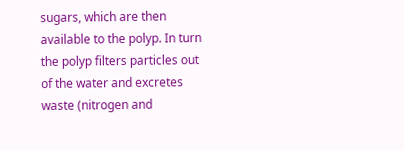sugars, which are then available to the polyp. In turn the polyp filters particles out of the water and excretes waste (nitrogen and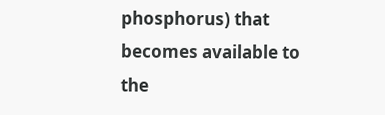phosphorus) that becomes available to the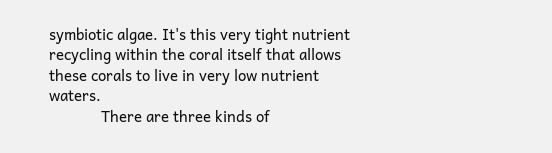symbiotic algae. It's this very tight nutrient recycling within the coral itself that allows these corals to live in very low nutrient waters.
             There are three kinds of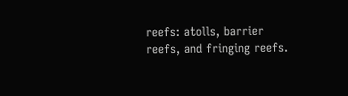reefs: atolls, barrier reefs, and fringing reefs.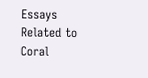Essays Related to Coral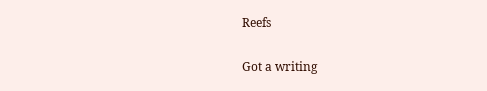Reefs

Got a writing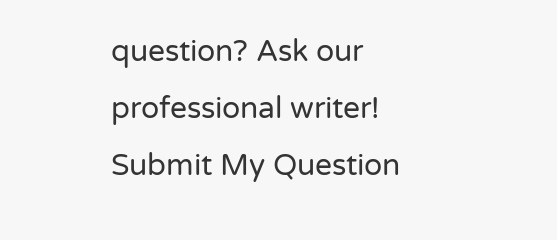question? Ask our professional writer!
Submit My Question